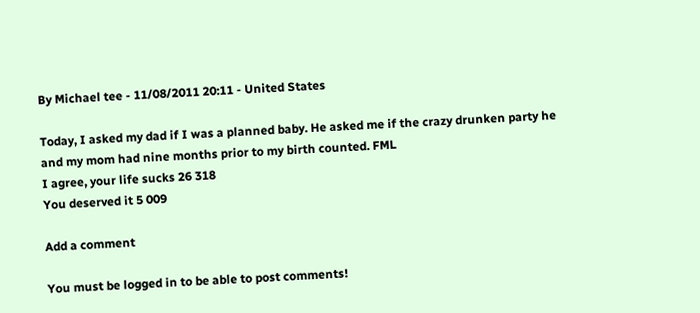By Michael tee - 11/08/2011 20:11 - United States

Today, I asked my dad if I was a planned baby. He asked me if the crazy drunken party he and my mom had nine months prior to my birth counted. FML
I agree, your life sucks 26 318
You deserved it 5 009

Add a comment

You must be logged in to be able to post comments!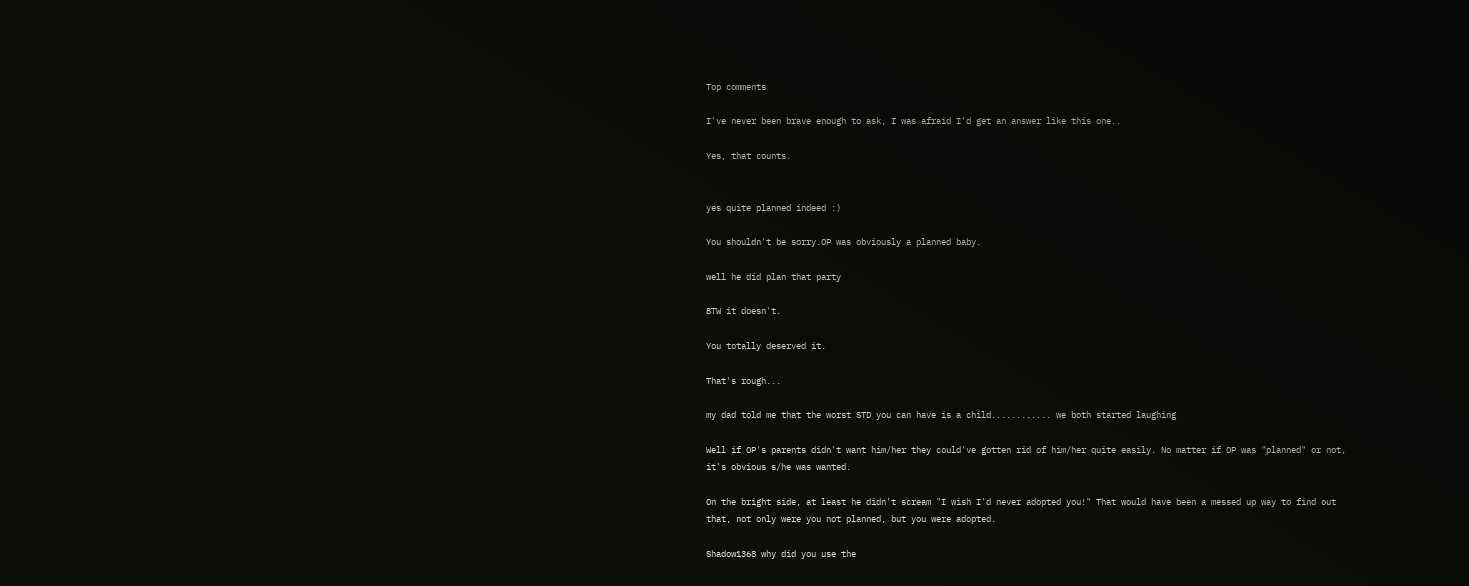Top comments

I've never been brave enough to ask, I was afraid I'd get an answer like this one..

Yes, that counts.


yes quite planned indeed :)

You shouldn't be sorry.OP was obviously a planned baby.

well he did plan that party

BTW it doesn't.

You totally deserved it.

That's rough...

my dad told me that the worst STD you can have is a child............ we both started laughing

Well if OP's parents didn't want him/her they could've gotten rid of him/her quite easily. No matter if OP was "planned" or not, it's obvious s/he was wanted.

On the bright side, at least he didn't scream "I wish I'd never adopted you!" That would have been a messed up way to find out that, not only were you not planned, but you were adopted.

Shadow1368 why did you use the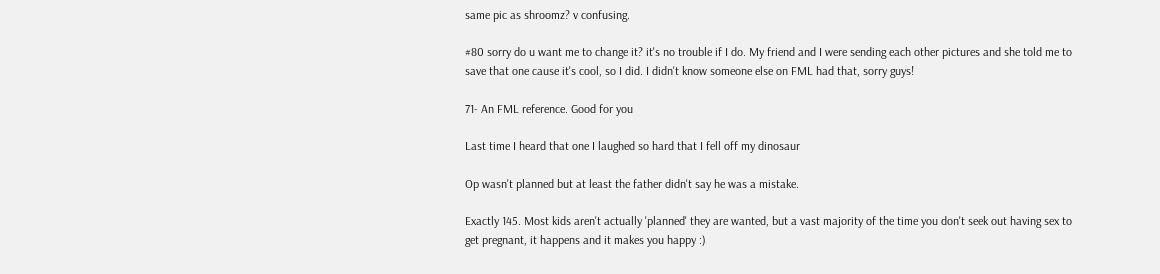same pic as shroomz? v confusing.

#80 sorry do u want me to change it? it's no trouble if I do. My friend and I were sending each other pictures and she told me to save that one cause it's cool, so I did. I didn't know someone else on FML had that, sorry guys!

71- An FML reference. Good for you

Last time I heard that one I laughed so hard that I fell off my dinosaur

Op wasn't planned but at least the father didn't say he was a mistake.

Exactly 145. Most kids aren't actually 'planned' they are wanted, but a vast majority of the time you don't seek out having sex to get pregnant, it happens and it makes you happy :)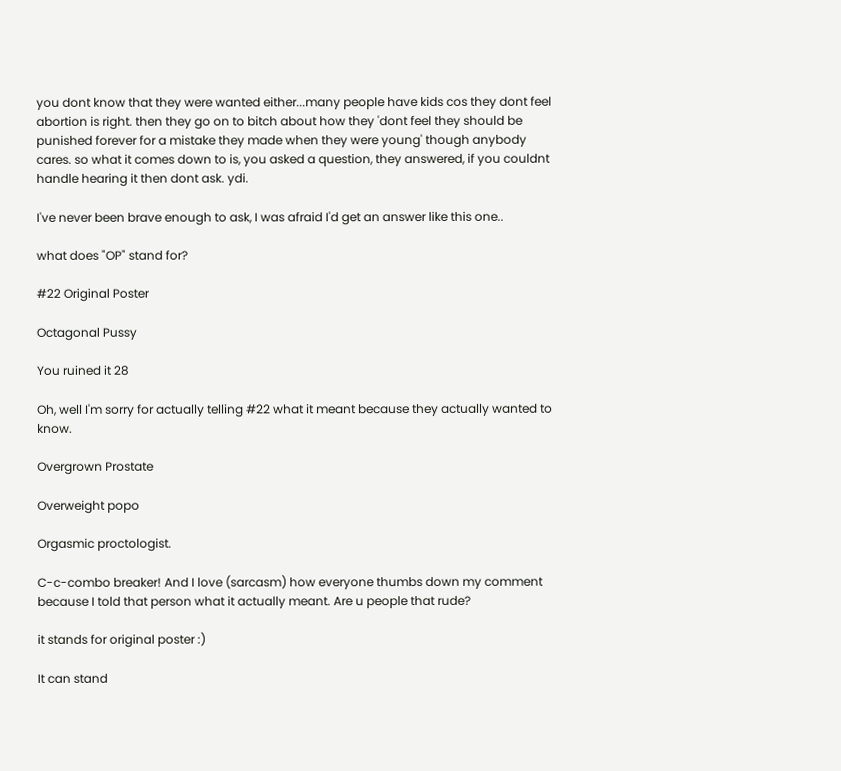you dont know that they were wanted either...many people have kids cos they dont feel abortion is right. then they go on to bitch about how they 'dont feel they should be punished forever for a mistake they made when they were young' though anybody cares. so what it comes down to is, you asked a question, they answered, if you couldnt handle hearing it then dont ask. ydi.

I've never been brave enough to ask, I was afraid I'd get an answer like this one..

what does "OP" stand for?

#22 Original Poster

Octagonal Pussy

You ruined it 28

Oh, well I'm sorry for actually telling #22 what it meant because they actually wanted to know.

Overgrown Prostate

Overweight popo

Orgasmic proctologist.

C-c-combo breaker! And I love (sarcasm) how everyone thumbs down my comment because I told that person what it actually meant. Are u people that rude?

it stands for original poster :)

It can stand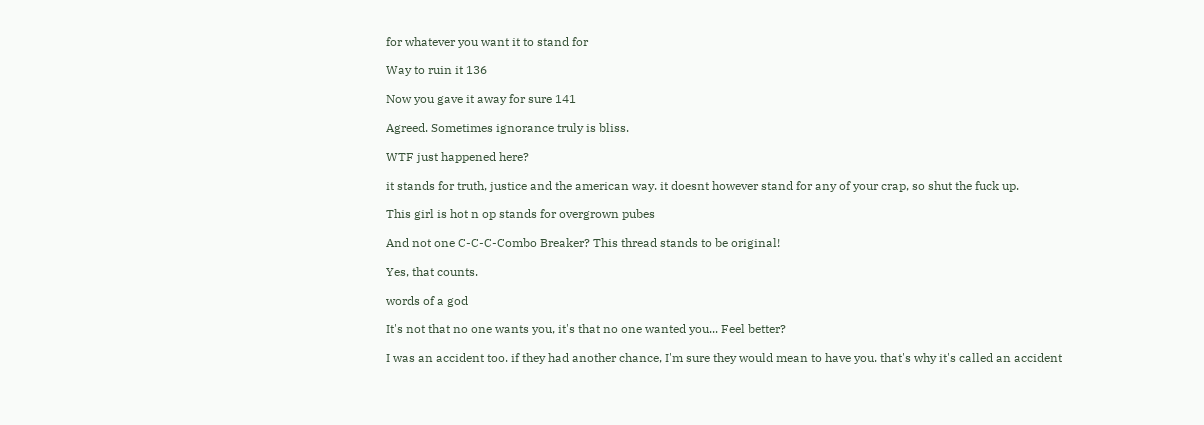for whatever you want it to stand for

Way to ruin it 136

Now you gave it away for sure 141

Agreed. Sometimes ignorance truly is bliss.

WTF just happened here?

it stands for truth, justice and the american way. it doesnt however stand for any of your crap, so shut the fuck up.

This girl is hot n op stands for overgrown pubes

And not one C-C-C-Combo Breaker? This thread stands to be original!

Yes, that counts.

words of a god

It's not that no one wants you, it's that no one wanted you... Feel better?

I was an accident too. if they had another chance, I'm sure they would mean to have you. that's why it's called an accident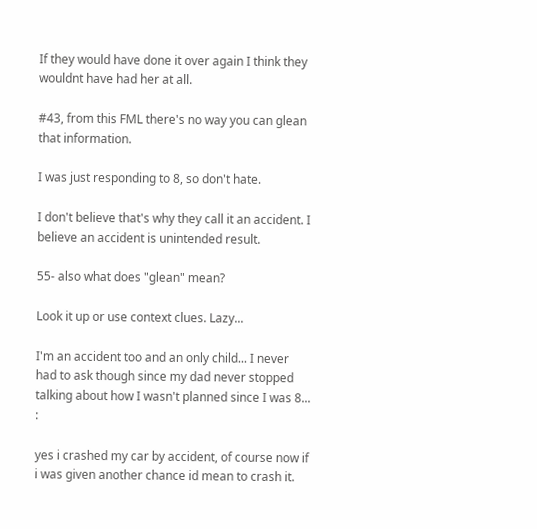If they would have done it over again I think they wouldnt have had her at all.

#43, from this FML there's no way you can glean that information.

I was just responding to 8, so don't hate.

I don't believe that's why they call it an accident. I believe an accident is unintended result.

55- also what does "glean" mean?

Look it up or use context clues. Lazy...

I'm an accident too and an only child... I never had to ask though since my dad never stopped talking about how I wasn't planned since I was 8... :

yes i crashed my car by accident, of course now if i was given another chance id mean to crash it.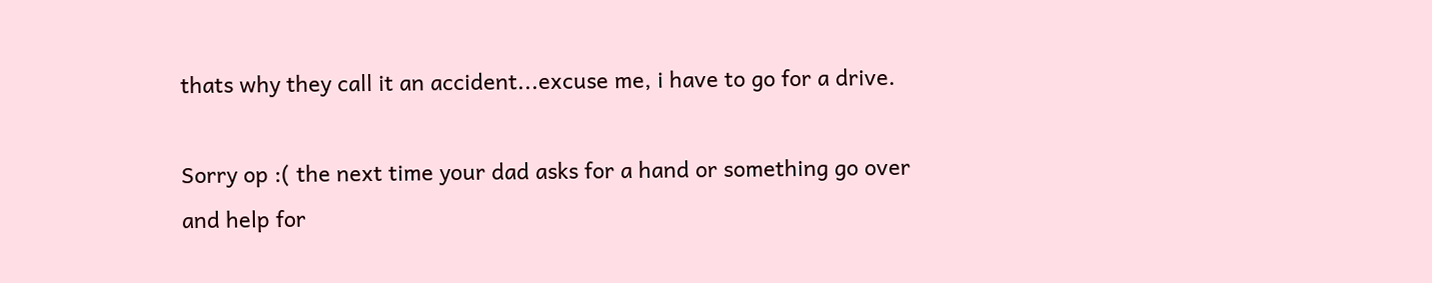thats why they call it an accident...excuse me, i have to go for a drive.

Sorry op :( the next time your dad asks for a hand or something go over and help for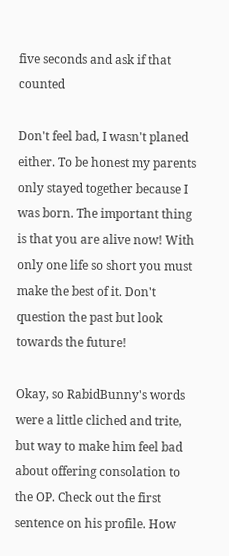five seconds and ask if that counted

Don't feel bad, I wasn't planed either. To be honest my parents only stayed together because I was born. The important thing is that you are alive now! With only one life so short you must make the best of it. Don't question the past but look towards the future!

Okay, so RabidBunny's words were a little cliched and trite, but way to make him feel bad about offering consolation to the OP. Check out the first sentence on his profile. How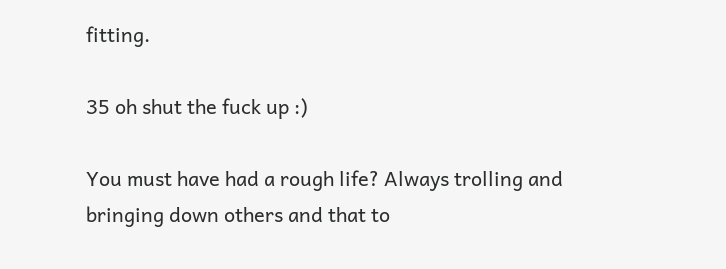fitting.

35 oh shut the fuck up :)

You must have had a rough life? Always trolling and bringing down others and that to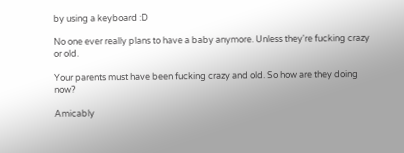by using a keyboard :D

No one ever really plans to have a baby anymore. Unless they're fucking crazy or old.

Your parents must have been fucking crazy and old. So how are they doing now?

Amicably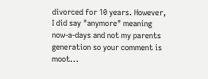divorced for 10 years. However, I did say "anymore" meaning now-a-days and not my parents generation so your comment is moot...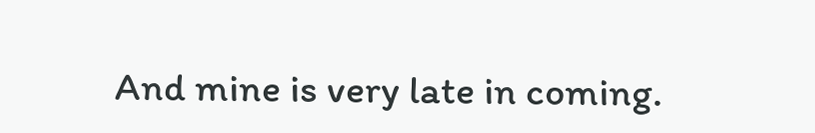And mine is very late in coming.